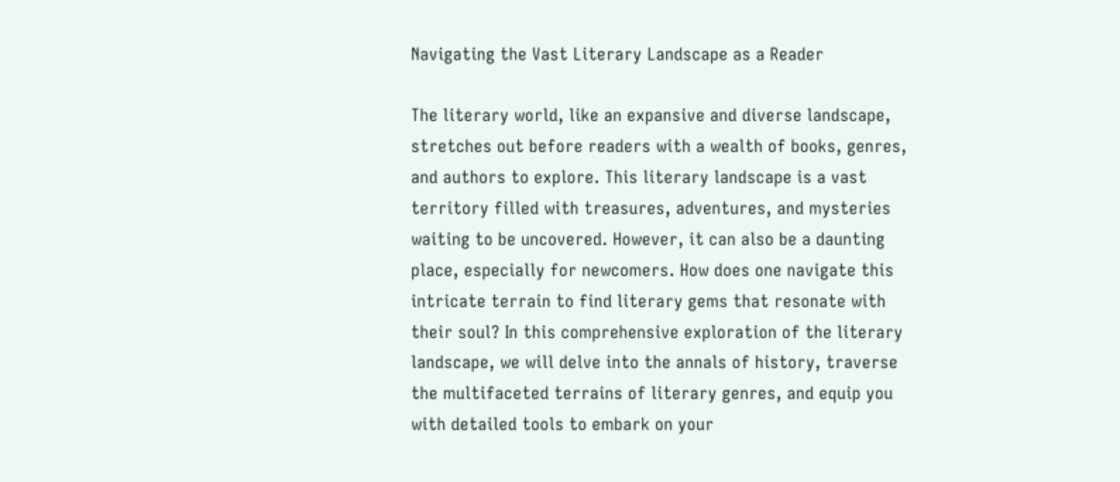Navigating the Vast Literary Landscape as a Reader

The literary world, like an expansive and diverse landscape, stretches out before readers with a wealth of books, genres, and authors to explore. This literary landscape is a vast territory filled with treasures, adventures, and mysteries waiting to be uncovered. However, it can also be a daunting place, especially for newcomers. How does one navigate this intricate terrain to find literary gems that resonate with their soul? In this comprehensive exploration of the literary landscape, we will delve into the annals of history, traverse the multifaceted terrains of literary genres, and equip you with detailed tools to embark on your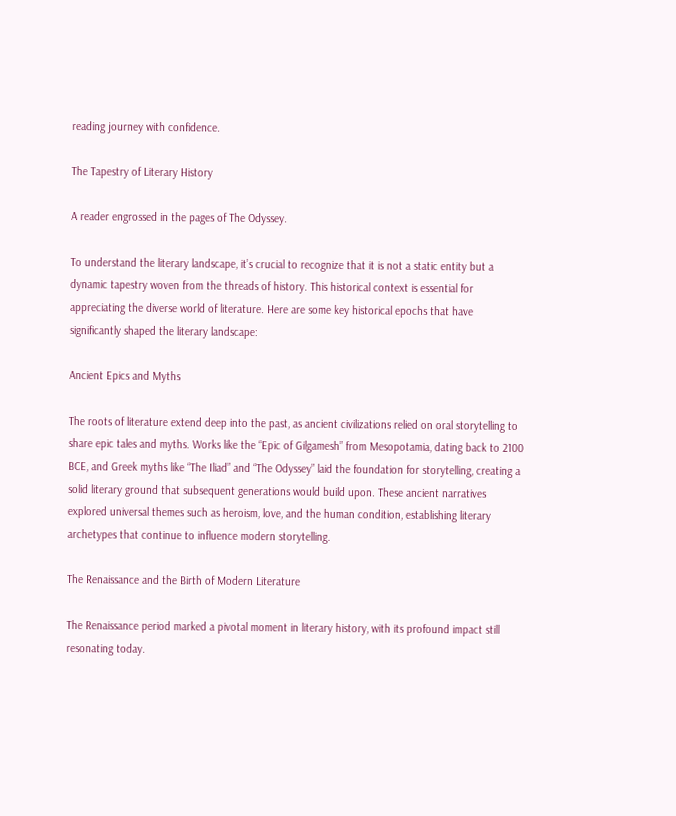reading journey with confidence.

The Tapestry of Literary History

A reader engrossed in the pages of The Odyssey.

To understand the literary landscape, it’s crucial to recognize that it is not a static entity but a dynamic tapestry woven from the threads of history. This historical context is essential for appreciating the diverse world of literature. Here are some key historical epochs that have significantly shaped the literary landscape:

Ancient Epics and Myths

The roots of literature extend deep into the past, as ancient civilizations relied on oral storytelling to share epic tales and myths. Works like the “Epic of Gilgamesh” from Mesopotamia, dating back to 2100 BCE, and Greek myths like “The Iliad” and “The Odyssey” laid the foundation for storytelling, creating a solid literary ground that subsequent generations would build upon. These ancient narratives explored universal themes such as heroism, love, and the human condition, establishing literary archetypes that continue to influence modern storytelling.

The Renaissance and the Birth of Modern Literature

The Renaissance period marked a pivotal moment in literary history, with its profound impact still resonating today.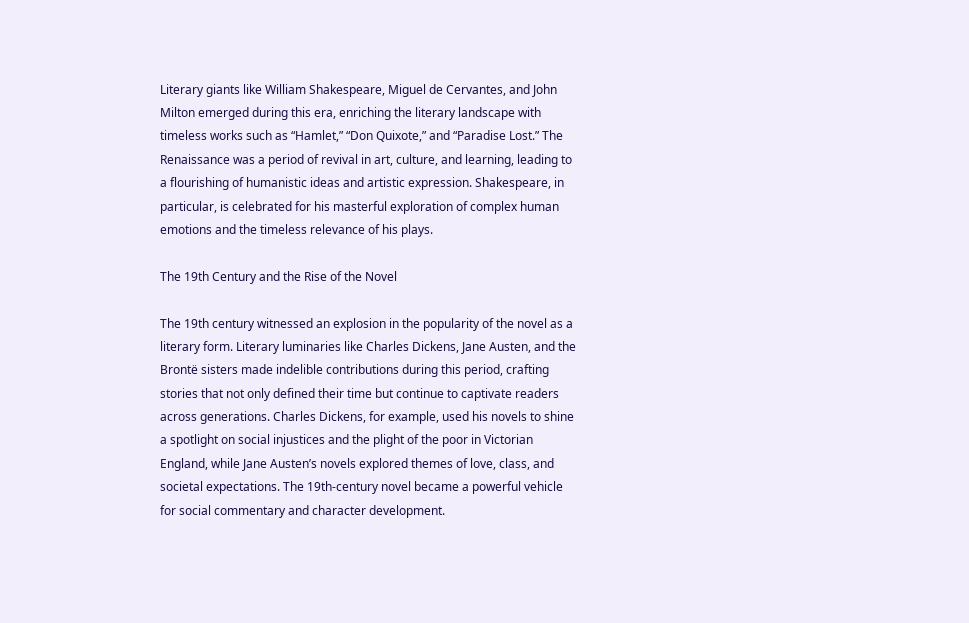Literary giants like William Shakespeare, Miguel de Cervantes, and John Milton emerged during this era, enriching the literary landscape with timeless works such as “Hamlet,” “Don Quixote,” and “Paradise Lost.” The Renaissance was a period of revival in art, culture, and learning, leading to a flourishing of humanistic ideas and artistic expression. Shakespeare, in particular, is celebrated for his masterful exploration of complex human emotions and the timeless relevance of his plays.

The 19th Century and the Rise of the Novel

The 19th century witnessed an explosion in the popularity of the novel as a literary form. Literary luminaries like Charles Dickens, Jane Austen, and the Brontë sisters made indelible contributions during this period, crafting stories that not only defined their time but continue to captivate readers across generations. Charles Dickens, for example, used his novels to shine a spotlight on social injustices and the plight of the poor in Victorian England, while Jane Austen’s novels explored themes of love, class, and societal expectations. The 19th-century novel became a powerful vehicle for social commentary and character development.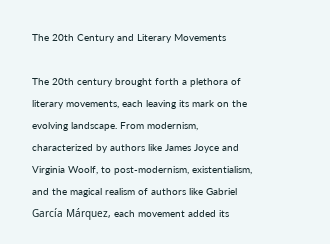The 20th Century and Literary Movements

The 20th century brought forth a plethora of literary movements, each leaving its mark on the evolving landscape. From modernism, characterized by authors like James Joyce and Virginia Woolf, to post-modernism, existentialism, and the magical realism of authors like Gabriel García Márquez, each movement added its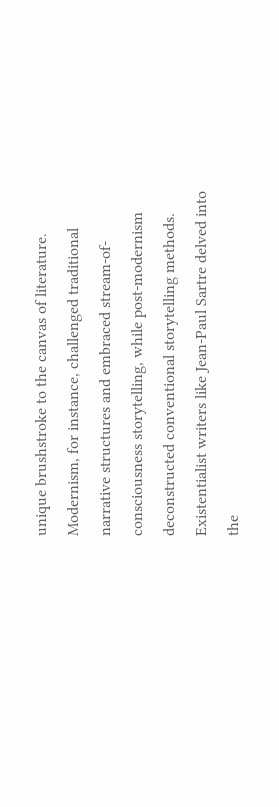unique brushstroke to the canvas of literature. Modernism, for instance, challenged traditional narrative structures and embraced stream-of-consciousness storytelling, while post-modernism deconstructed conventional storytelling methods. Existentialist writers like Jean-Paul Sartre delved into the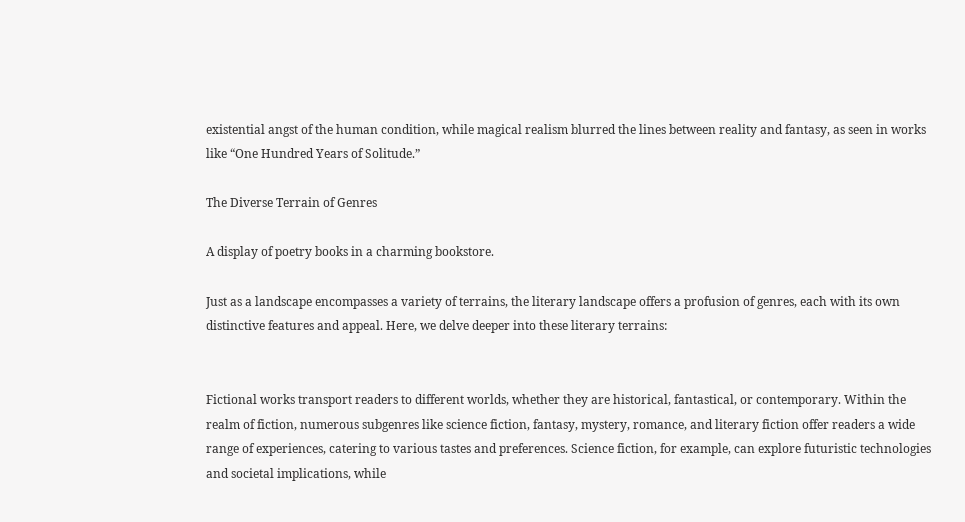existential angst of the human condition, while magical realism blurred the lines between reality and fantasy, as seen in works like “One Hundred Years of Solitude.”

The Diverse Terrain of Genres

A display of poetry books in a charming bookstore.

Just as a landscape encompasses a variety of terrains, the literary landscape offers a profusion of genres, each with its own distinctive features and appeal. Here, we delve deeper into these literary terrains:


Fictional works transport readers to different worlds, whether they are historical, fantastical, or contemporary. Within the realm of fiction, numerous subgenres like science fiction, fantasy, mystery, romance, and literary fiction offer readers a wide range of experiences, catering to various tastes and preferences. Science fiction, for example, can explore futuristic technologies and societal implications, while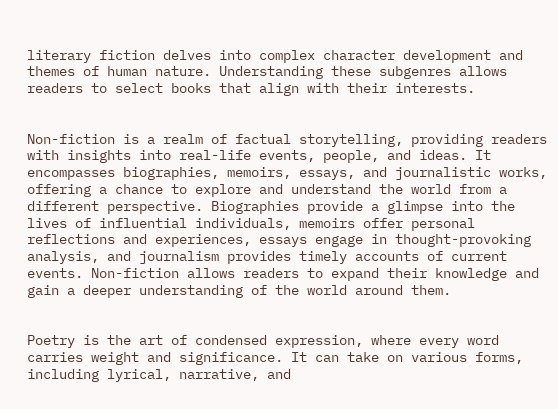literary fiction delves into complex character development and themes of human nature. Understanding these subgenres allows readers to select books that align with their interests.


Non-fiction is a realm of factual storytelling, providing readers with insights into real-life events, people, and ideas. It encompasses biographies, memoirs, essays, and journalistic works, offering a chance to explore and understand the world from a different perspective. Biographies provide a glimpse into the lives of influential individuals, memoirs offer personal reflections and experiences, essays engage in thought-provoking analysis, and journalism provides timely accounts of current events. Non-fiction allows readers to expand their knowledge and gain a deeper understanding of the world around them.


Poetry is the art of condensed expression, where every word carries weight and significance. It can take on various forms, including lyrical, narrative, and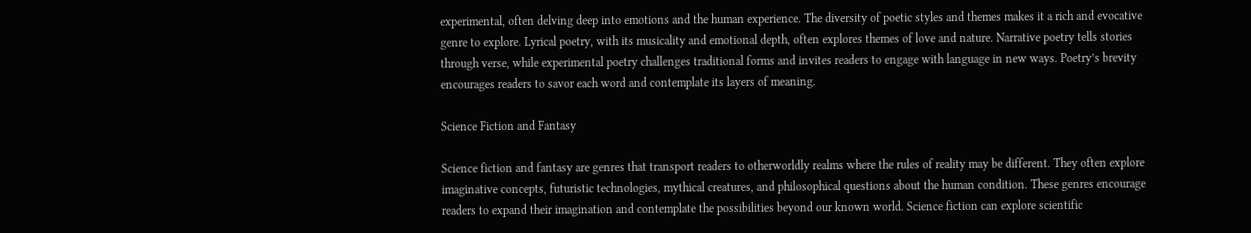experimental, often delving deep into emotions and the human experience. The diversity of poetic styles and themes makes it a rich and evocative genre to explore. Lyrical poetry, with its musicality and emotional depth, often explores themes of love and nature. Narrative poetry tells stories through verse, while experimental poetry challenges traditional forms and invites readers to engage with language in new ways. Poetry’s brevity encourages readers to savor each word and contemplate its layers of meaning.

Science Fiction and Fantasy

Science fiction and fantasy are genres that transport readers to otherworldly realms where the rules of reality may be different. They often explore imaginative concepts, futuristic technologies, mythical creatures, and philosophical questions about the human condition. These genres encourage readers to expand their imagination and contemplate the possibilities beyond our known world. Science fiction can explore scientific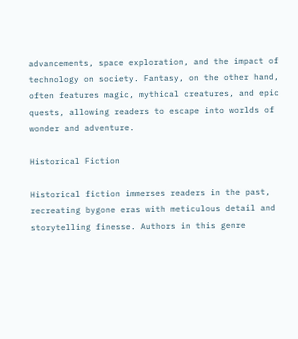advancements, space exploration, and the impact of technology on society. Fantasy, on the other hand, often features magic, mythical creatures, and epic quests, allowing readers to escape into worlds of wonder and adventure.

Historical Fiction

Historical fiction immerses readers in the past, recreating bygone eras with meticulous detail and storytelling finesse. Authors in this genre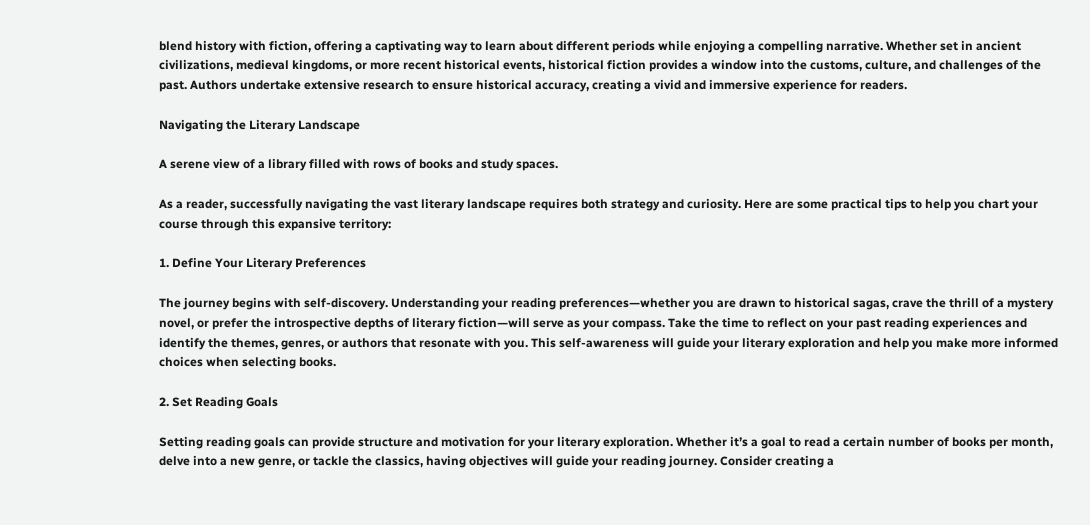blend history with fiction, offering a captivating way to learn about different periods while enjoying a compelling narrative. Whether set in ancient civilizations, medieval kingdoms, or more recent historical events, historical fiction provides a window into the customs, culture, and challenges of the past. Authors undertake extensive research to ensure historical accuracy, creating a vivid and immersive experience for readers.

Navigating the Literary Landscape

A serene view of a library filled with rows of books and study spaces.

As a reader, successfully navigating the vast literary landscape requires both strategy and curiosity. Here are some practical tips to help you chart your course through this expansive territory:

1. Define Your Literary Preferences

The journey begins with self-discovery. Understanding your reading preferences—whether you are drawn to historical sagas, crave the thrill of a mystery novel, or prefer the introspective depths of literary fiction—will serve as your compass. Take the time to reflect on your past reading experiences and identify the themes, genres, or authors that resonate with you. This self-awareness will guide your literary exploration and help you make more informed choices when selecting books.

2. Set Reading Goals

Setting reading goals can provide structure and motivation for your literary exploration. Whether it’s a goal to read a certain number of books per month, delve into a new genre, or tackle the classics, having objectives will guide your reading journey. Consider creating a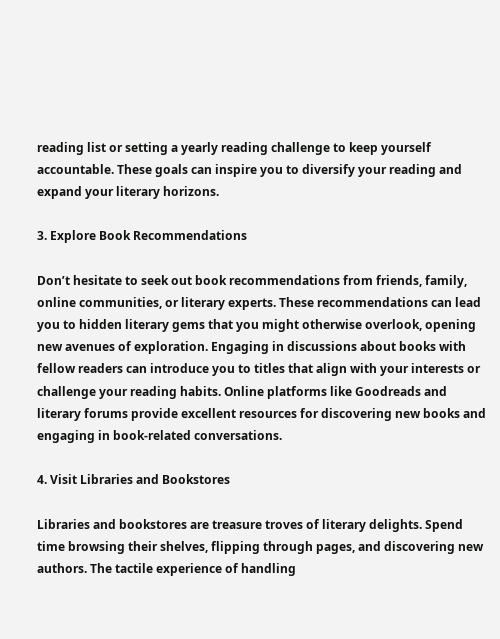reading list or setting a yearly reading challenge to keep yourself accountable. These goals can inspire you to diversify your reading and expand your literary horizons.

3. Explore Book Recommendations

Don’t hesitate to seek out book recommendations from friends, family, online communities, or literary experts. These recommendations can lead you to hidden literary gems that you might otherwise overlook, opening new avenues of exploration. Engaging in discussions about books with fellow readers can introduce you to titles that align with your interests or challenge your reading habits. Online platforms like Goodreads and literary forums provide excellent resources for discovering new books and engaging in book-related conversations.

4. Visit Libraries and Bookstores

Libraries and bookstores are treasure troves of literary delights. Spend time browsing their shelves, flipping through pages, and discovering new authors. The tactile experience of handling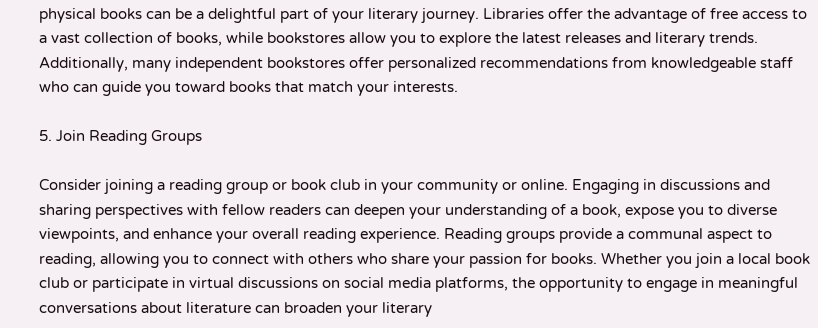physical books can be a delightful part of your literary journey. Libraries offer the advantage of free access to a vast collection of books, while bookstores allow you to explore the latest releases and literary trends. Additionally, many independent bookstores offer personalized recommendations from knowledgeable staff who can guide you toward books that match your interests.

5. Join Reading Groups

Consider joining a reading group or book club in your community or online. Engaging in discussions and sharing perspectives with fellow readers can deepen your understanding of a book, expose you to diverse viewpoints, and enhance your overall reading experience. Reading groups provide a communal aspect to reading, allowing you to connect with others who share your passion for books. Whether you join a local book club or participate in virtual discussions on social media platforms, the opportunity to engage in meaningful conversations about literature can broaden your literary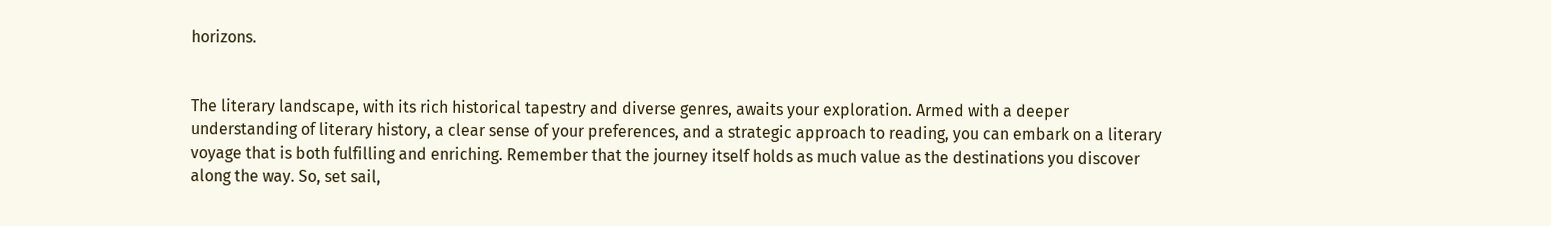horizons.


The literary landscape, with its rich historical tapestry and diverse genres, awaits your exploration. Armed with a deeper understanding of literary history, a clear sense of your preferences, and a strategic approach to reading, you can embark on a literary voyage that is both fulfilling and enriching. Remember that the journey itself holds as much value as the destinations you discover along the way. So, set sail,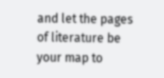and let the pages of literature be your map to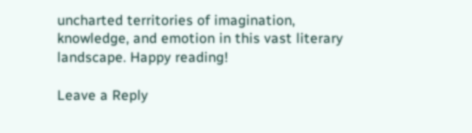uncharted territories of imagination, knowledge, and emotion in this vast literary landscape. Happy reading!

Leave a Reply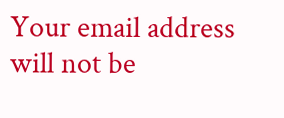Your email address will not be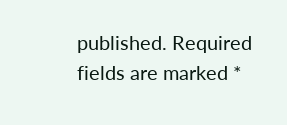published. Required fields are marked *